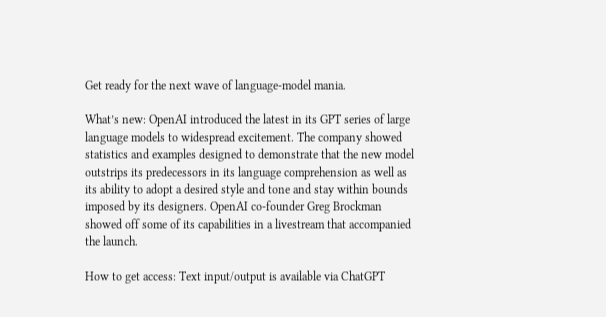Get ready for the next wave of language-model mania.

What’s new: OpenAI introduced the latest in its GPT series of large language models to widespread excitement. The company showed statistics and examples designed to demonstrate that the new model outstrips its predecessors in its language comprehension as well as its ability to adopt a desired style and tone and stay within bounds imposed by its designers. OpenAI co-founder Greg Brockman showed off some of its capabilities in a livestream that accompanied the launch.

How to get access: Text input/output is available via ChatGPT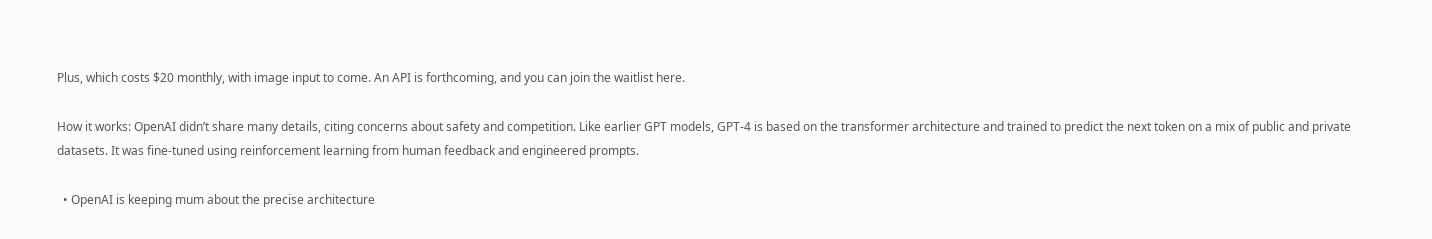Plus, which costs $20 monthly, with image input to come. An API is forthcoming, and you can join the waitlist here.

How it works: OpenAI didn’t share many details, citing concerns about safety and competition. Like earlier GPT models, GPT-4 is based on the transformer architecture and trained to predict the next token on a mix of public and private datasets. It was fine-tuned using reinforcement learning from human feedback and engineered prompts.

  • OpenAI is keeping mum about the precise architecture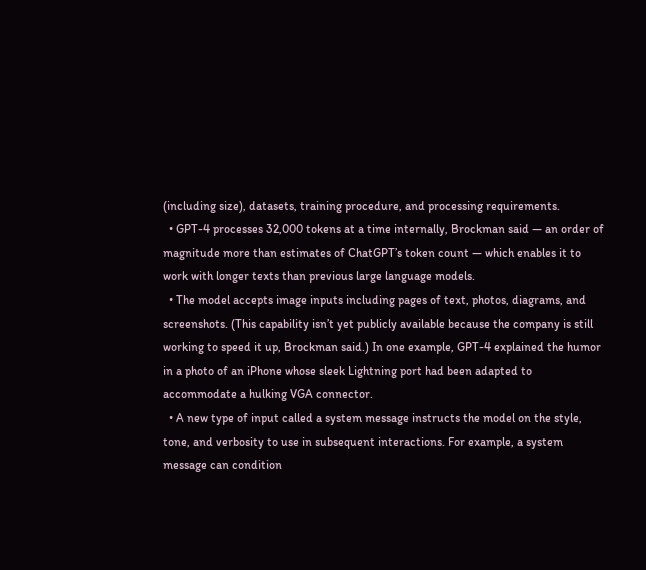(including size), datasets, training procedure, and processing requirements.
  • GPT-4 processes 32,000 tokens at a time internally, Brockman said — an order of magnitude more than estimates of ChatGPT’s token count — which enables it to work with longer texts than previous large language models.
  • The model accepts image inputs including pages of text, photos, diagrams, and screenshots. (This capability isn’t yet publicly available because the company is still working to speed it up, Brockman said.) In one example, GPT-4 explained the humor in a photo of an iPhone whose sleek Lightning port had been adapted to accommodate a hulking VGA connector.
  • A new type of input called a system message instructs the model on the style, tone, and verbosity to use in subsequent interactions. For example, a system message can condition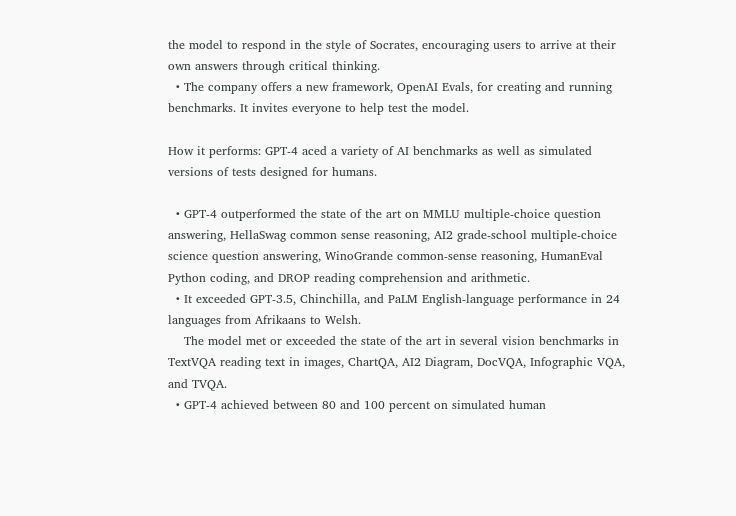the model to respond in the style of Socrates, encouraging users to arrive at their own answers through critical thinking.
  • The company offers a new framework, OpenAI Evals, for creating and running benchmarks. It invites everyone to help test the model.

How it performs: GPT-4 aced a variety of AI benchmarks as well as simulated versions of tests designed for humans.

  • GPT-4 outperformed the state of the art on MMLU multiple-choice question answering, HellaSwag common sense reasoning, AI2 grade-school multiple-choice science question answering, WinoGrande common-sense reasoning, HumanEval Python coding, and DROP reading comprehension and arithmetic.
  • It exceeded GPT-3.5, Chinchilla, and PaLM English-language performance in 24 languages from Afrikaans to Welsh.
    The model met or exceeded the state of the art in several vision benchmarks in TextVQA reading text in images, ChartQA, AI2 Diagram, DocVQA, Infographic VQA, and TVQA.
  • GPT-4 achieved between 80 and 100 percent on simulated human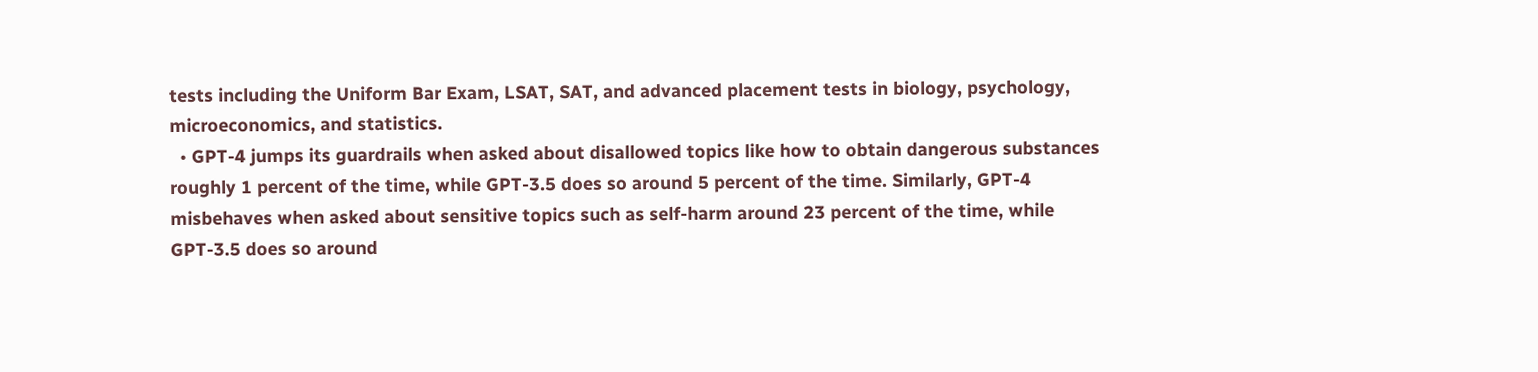tests including the Uniform Bar Exam, LSAT, SAT, and advanced placement tests in biology, psychology, microeconomics, and statistics.
  • GPT-4 jumps its guardrails when asked about disallowed topics like how to obtain dangerous substances roughly 1 percent of the time, while GPT-3.5 does so around 5 percent of the time. Similarly, GPT-4 misbehaves when asked about sensitive topics such as self-harm around 23 percent of the time, while GPT-3.5 does so around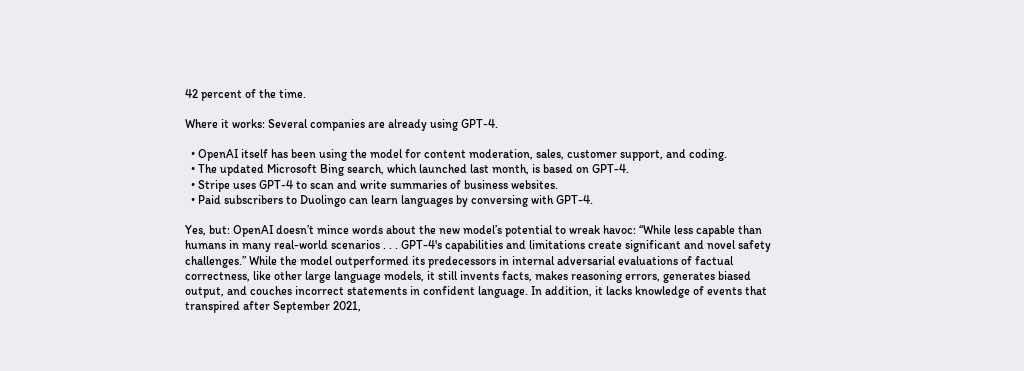42 percent of the time.

Where it works: Several companies are already using GPT-4.

  • OpenAI itself has been using the model for content moderation, sales, customer support, and coding.
  • The updated Microsoft Bing search, which launched last month, is based on GPT-4.
  • Stripe uses GPT-4 to scan and write summaries of business websites.
  • Paid subscribers to Duolingo can learn languages by conversing with GPT-4.

Yes, but: OpenAI doesn’t mince words about the new model’s potential to wreak havoc: “While less capable than humans in many real-world scenarios . . . GPT-4's capabilities and limitations create significant and novel safety challenges.” While the model outperformed its predecessors in internal adversarial evaluations of factual correctness, like other large language models, it still invents facts, makes reasoning errors, generates biased output, and couches incorrect statements in confident language. In addition, it lacks knowledge of events that transpired after September 2021,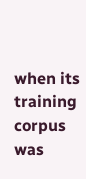when its training corpus was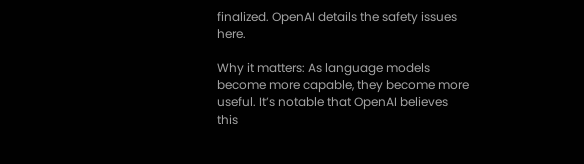finalized. OpenAI details the safety issues here.

Why it matters: As language models become more capable, they become more useful. It’s notable that OpenAI believes this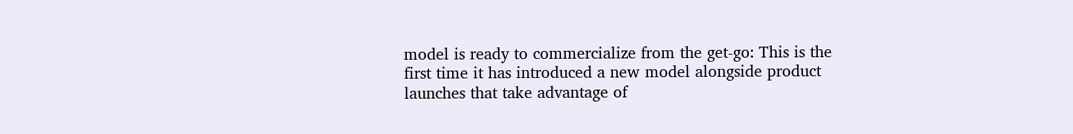model is ready to commercialize from the get-go: This is the first time it has introduced a new model alongside product launches that take advantage of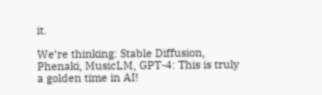it.

We’re thinking: Stable Diffusion, Phenaki, MusicLM, GPT-4: This is truly a golden time in AI!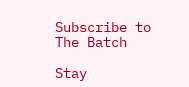Subscribe to The Batch

Stay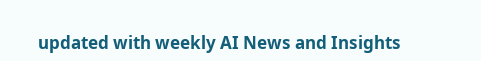updated with weekly AI News and Insights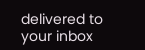delivered to your inbox